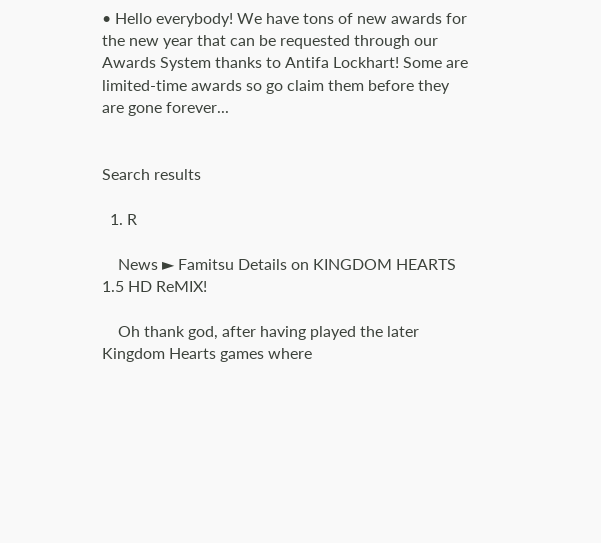• Hello everybody! We have tons of new awards for the new year that can be requested through our Awards System thanks to Antifa Lockhart! Some are limited-time awards so go claim them before they are gone forever...


Search results

  1. R

    News ► Famitsu Details on KINGDOM HEARTS 1.5 HD ReMIX!

    Oh thank god, after having played the later Kingdom Hearts games where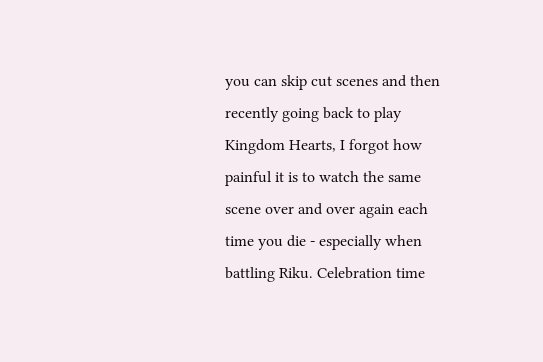you can skip cut scenes and then recently going back to play Kingdom Hearts, I forgot how painful it is to watch the same scene over and over again each time you die - especially when battling Riku. Celebration time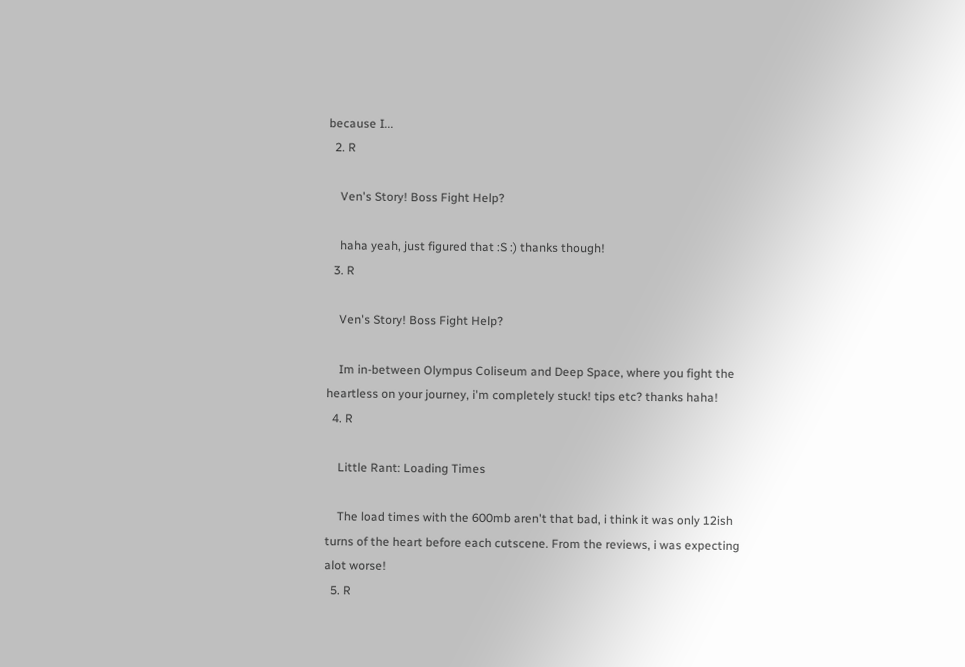because I...
  2. R

    Ven's Story! Boss Fight Help?

    haha yeah, just figured that :S :) thanks though!
  3. R

    Ven's Story! Boss Fight Help?

    Im in-between Olympus Coliseum and Deep Space, where you fight the heartless on your journey, i'm completely stuck! tips etc? thanks haha!
  4. R

    Little Rant: Loading Times

    The load times with the 600mb aren't that bad, i think it was only 12ish turns of the heart before each cutscene. From the reviews, i was expecting alot worse!
  5. R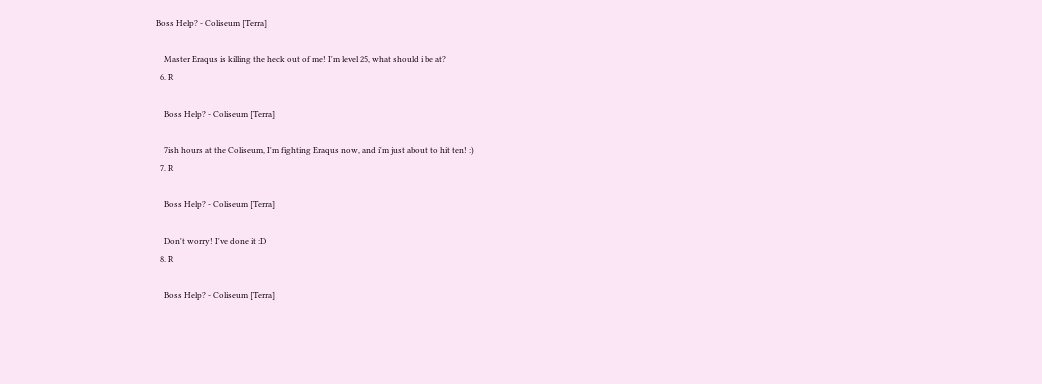Boss Help? - Coliseum [Terra]

    Master Eraqus is killing the heck out of me! I'm level 25, what should i be at?
  6. R

    Boss Help? - Coliseum [Terra]

    7ish hours at the Coliseum, I'm fighting Eraqus now, and i'm just about to hit ten! :)
  7. R

    Boss Help? - Coliseum [Terra]

    Don't worry! I've done it :D
  8. R

    Boss Help? - Coliseum [Terra]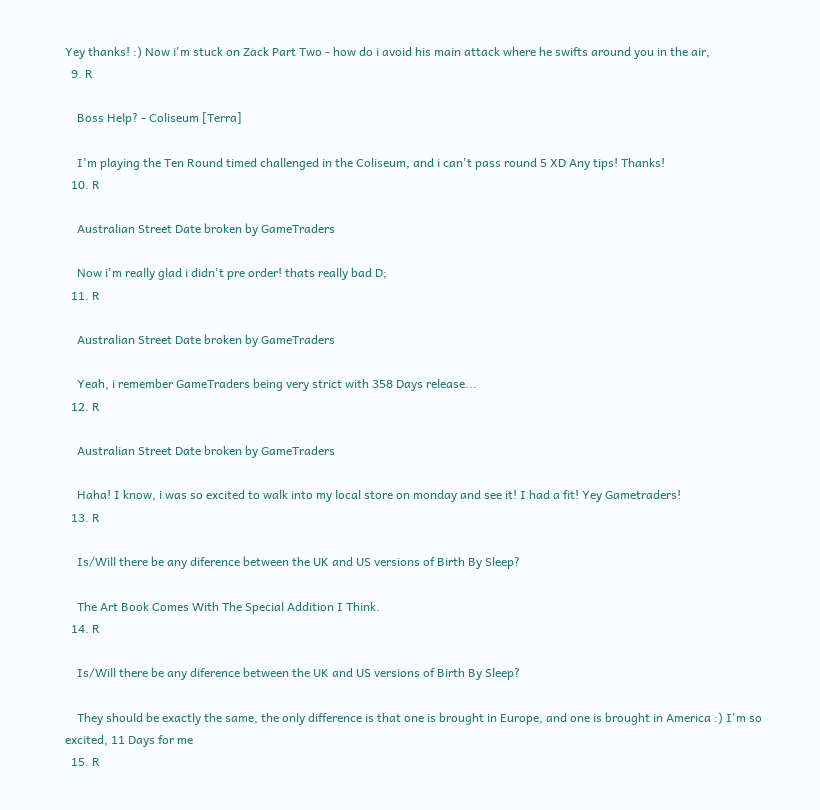Yey thanks! :) Now i'm stuck on Zack Part Two - how do i avoid his main attack where he swifts around you in the air,
  9. R

    Boss Help? - Coliseum [Terra]

    I'm playing the Ten Round timed challenged in the Coliseum, and i can't pass round 5 XD Any tips! Thanks!
  10. R

    Australian Street Date broken by GameTraders

    Now i'm really glad i didn't pre order! thats really bad D;
  11. R

    Australian Street Date broken by GameTraders

    Yeah, i remember GameTraders being very strict with 358 Days release...
  12. R

    Australian Street Date broken by GameTraders

    Haha! I know, i was so excited to walk into my local store on monday and see it! I had a fit! Yey Gametraders!
  13. R

    Is/Will there be any diference between the UK and US versions of Birth By Sleep?

    The Art Book Comes With The Special Addition I Think.
  14. R

    Is/Will there be any diference between the UK and US versions of Birth By Sleep?

    They should be exactly the same, the only difference is that one is brought in Europe, and one is brought in America :) I'm so excited, 11 Days for me
  15. R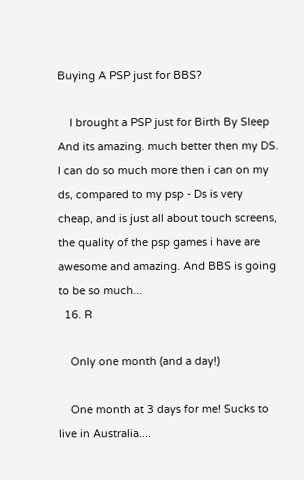Buying A PSP just for BBS?

    I brought a PSP just for Birth By Sleep And its amazing. much better then my DS. I can do so much more then i can on my ds, compared to my psp - Ds is very cheap, and is just all about touch screens, the quality of the psp games i have are awesome and amazing. And BBS is going to be so much...
  16. R

    Only one month (and a day!)

    One month at 3 days for me! Sucks to live in Australia....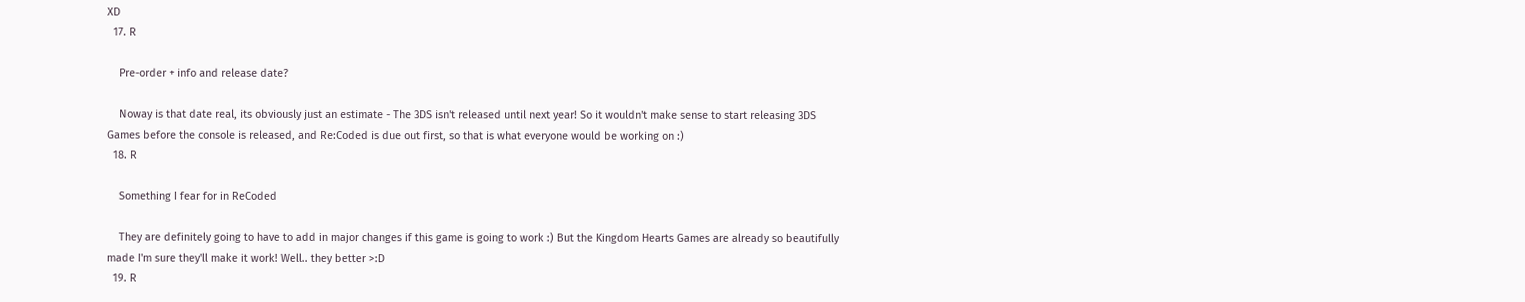XD
  17. R

    Pre-order + info and release date?

    Noway is that date real, its obviously just an estimate - The 3DS isn't released until next year! So it wouldn't make sense to start releasing 3DS Games before the console is released, and Re:Coded is due out first, so that is what everyone would be working on :)
  18. R

    Something I fear for in ReCoded

    They are definitely going to have to add in major changes if this game is going to work :) But the Kingdom Hearts Games are already so beautifully made I'm sure they'll make it work! Well.. they better >:D
  19. R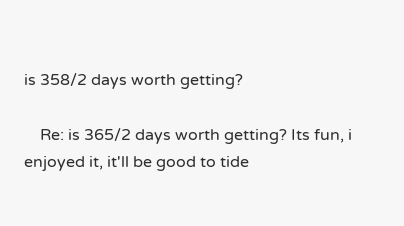is 358/2 days worth getting?

    Re: is 365/2 days worth getting? Its fun, i enjoyed it, it'll be good to tide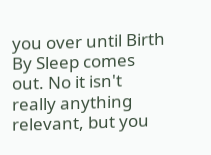you over until Birth By Sleep comes out. No it isn't really anything relevant, but you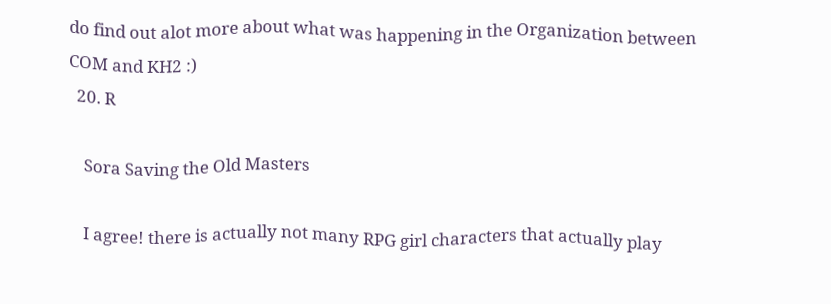do find out alot more about what was happening in the Organization between COM and KH2 :)
  20. R

    Sora Saving the Old Masters

    I agree! there is actually not many RPG girl characters that actually play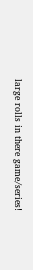large rolls in there game/series!